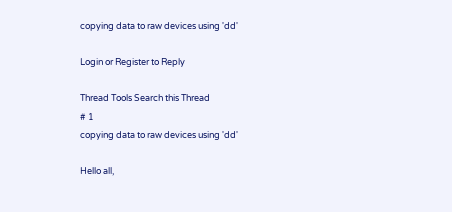copying data to raw devices using 'dd'

Login or Register to Reply

Thread Tools Search this Thread
# 1
copying data to raw devices using 'dd'

Hello all,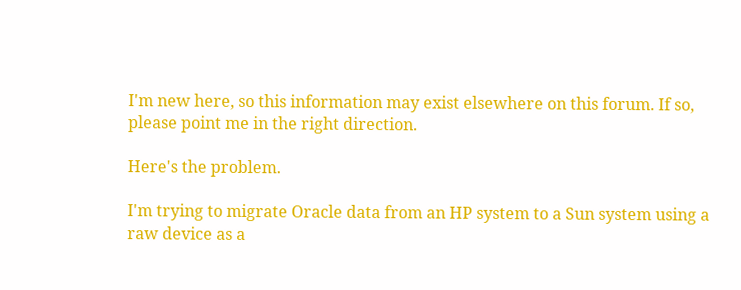I'm new here, so this information may exist elsewhere on this forum. If so, please point me in the right direction.

Here's the problem.

I'm trying to migrate Oracle data from an HP system to a Sun system using a raw device as a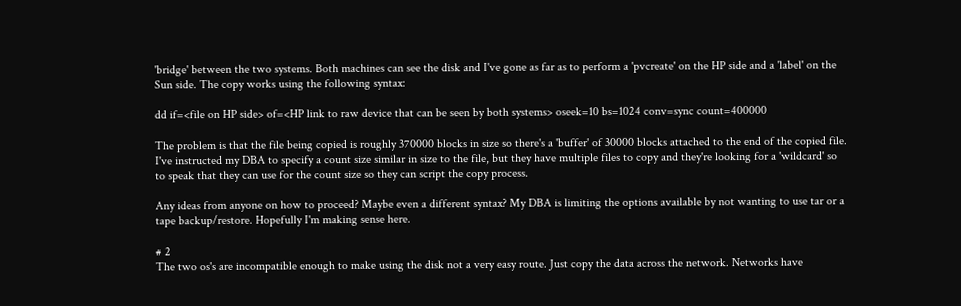'bridge' between the two systems. Both machines can see the disk and I've gone as far as to perform a 'pvcreate' on the HP side and a 'label' on the Sun side. The copy works using the following syntax:

dd if=<file on HP side> of=<HP link to raw device that can be seen by both systems> oseek=10 bs=1024 conv=sync count=400000

The problem is that the file being copied is roughly 370000 blocks in size so there's a 'buffer' of 30000 blocks attached to the end of the copied file. I've instructed my DBA to specify a count size similar in size to the file, but they have multiple files to copy and they're looking for a 'wildcard' so to speak that they can use for the count size so they can script the copy process.

Any ideas from anyone on how to proceed? Maybe even a different syntax? My DBA is limiting the options available by not wanting to use tar or a tape backup/restore. Hopefully I'm making sense here.

# 2
The two os's are incompatible enough to make using the disk not a very easy route. Just copy the data across the network. Networks have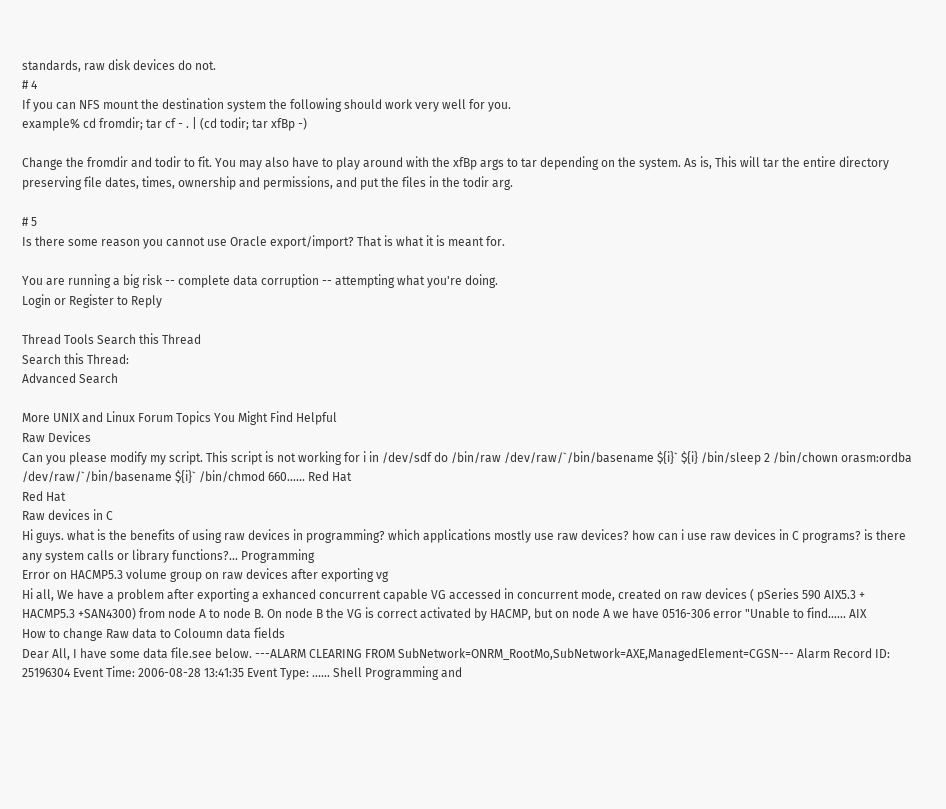standards, raw disk devices do not.
# 4
If you can NFS mount the destination system the following should work very well for you.
example% cd fromdir; tar cf - . | (cd todir; tar xfBp -)

Change the fromdir and todir to fit. You may also have to play around with the xfBp args to tar depending on the system. As is, This will tar the entire directory preserving file dates, times, ownership and permissions, and put the files in the todir arg.

# 5
Is there some reason you cannot use Oracle export/import? That is what it is meant for.

You are running a big risk -- complete data corruption -- attempting what you're doing.
Login or Register to Reply

Thread Tools Search this Thread
Search this Thread:
Advanced Search

More UNIX and Linux Forum Topics You Might Find Helpful
Raw Devices
Can you please modify my script. This script is not working for i in /dev/sdf do /bin/raw /dev/raw/`/bin/basename ${i}` ${i} /bin/sleep 2 /bin/chown orasm:ordba /dev/raw/`/bin/basename ${i}` /bin/chmod 660...... Red Hat
Red Hat
Raw devices in C
Hi guys. what is the benefits of using raw devices in programming? which applications mostly use raw devices? how can i use raw devices in C programs? is there any system calls or library functions?... Programming
Error on HACMP5.3 volume group on raw devices after exporting vg
Hi all, We have a problem after exporting a exhanced concurrent capable VG accessed in concurrent mode, created on raw devices ( pSeries 590 AIX5.3 + HACMP5.3 +SAN4300) from node A to node B. On node B the VG is correct activated by HACMP, but on node A we have 0516-306 error "Unable to find...... AIX
How to change Raw data to Coloumn data fields
Dear All, I have some data file.see below. ---ALARM CLEARING FROM SubNetwork=ONRM_RootMo,SubNetwork=AXE,ManagedElement=CGSN--- Alarm Record ID: 25196304 Event Time: 2006-08-28 13:41:35 Event Type: ...... Shell Programming and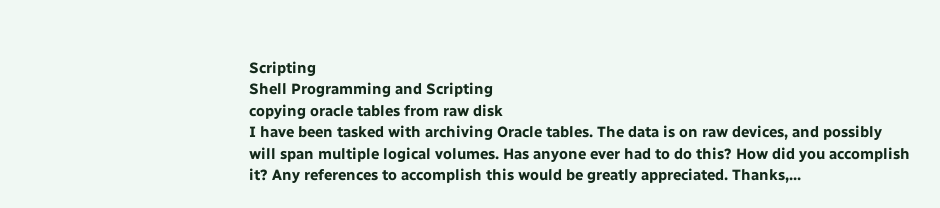Scripting
Shell Programming and Scripting
copying oracle tables from raw disk
I have been tasked with archiving Oracle tables. The data is on raw devices, and possibly will span multiple logical volumes. Has anyone ever had to do this? How did you accomplish it? Any references to accomplish this would be greatly appreciated. Thanks,...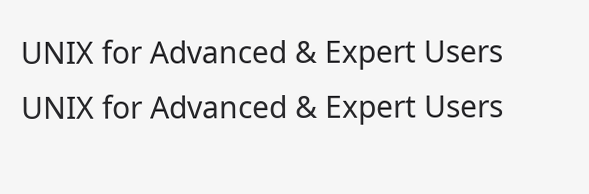UNIX for Advanced & Expert Users
UNIX for Advanced & Expert Users